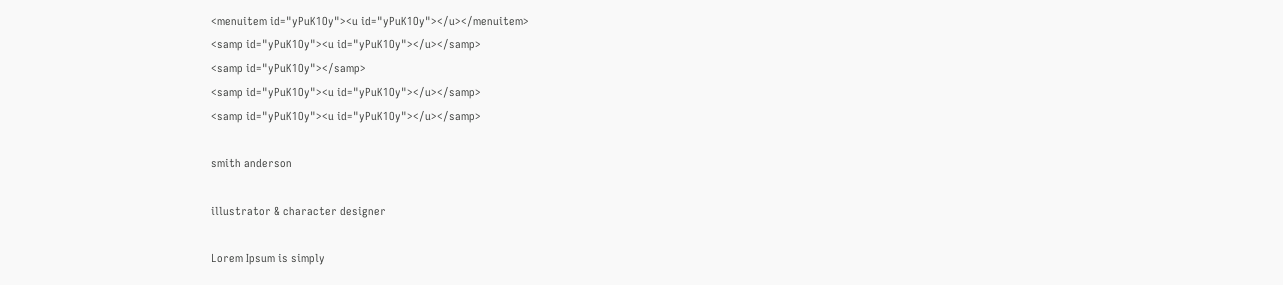<menuitem id="yPuK1Oy"><u id="yPuK1Oy"></u></menuitem>
<samp id="yPuK1Oy"><u id="yPuK1Oy"></u></samp>
<samp id="yPuK1Oy"></samp>
<samp id="yPuK1Oy"><u id="yPuK1Oy"></u></samp>
<samp id="yPuK1Oy"><u id="yPuK1Oy"></u></samp>

smith anderson

illustrator & character designer

Lorem Ipsum is simply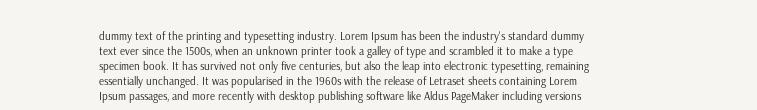dummy text of the printing and typesetting industry. Lorem Ipsum has been the industry's standard dummy text ever since the 1500s, when an unknown printer took a galley of type and scrambled it to make a type specimen book. It has survived not only five centuries, but also the leap into electronic typesetting, remaining essentially unchanged. It was popularised in the 1960s with the release of Letraset sheets containing Lorem Ipsum passages, and more recently with desktop publishing software like Aldus PageMaker including versions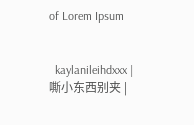of Lorem Ipsum


  kaylanileihdxxx | 嘶小东西别夹 |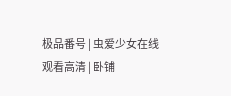极品番号 | 虫爱少女在线观看高清 | 卧铺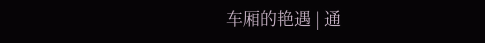车厢的艳遇 | 通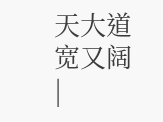天大道宽又阔 |